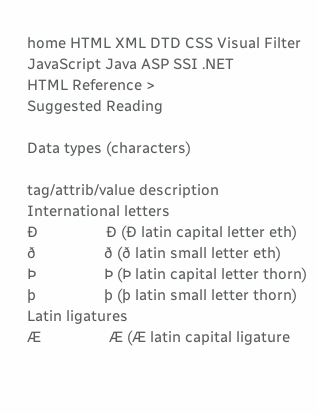home HTML XML DTD CSS Visual Filter JavaScript Java ASP SSI .NET
HTML Reference >
Suggested Reading

Data types (characters)

tag/attrib/value description
International letters
Ð                 Ð (Ð latin capital letter eth)
ð                 ð (ð latin small letter eth)
Þ                 Þ (Þ latin capital letter thorn)
þ                 þ (þ latin small letter thorn)
Latin ligatures
Æ                 Æ (Æ latin capital ligature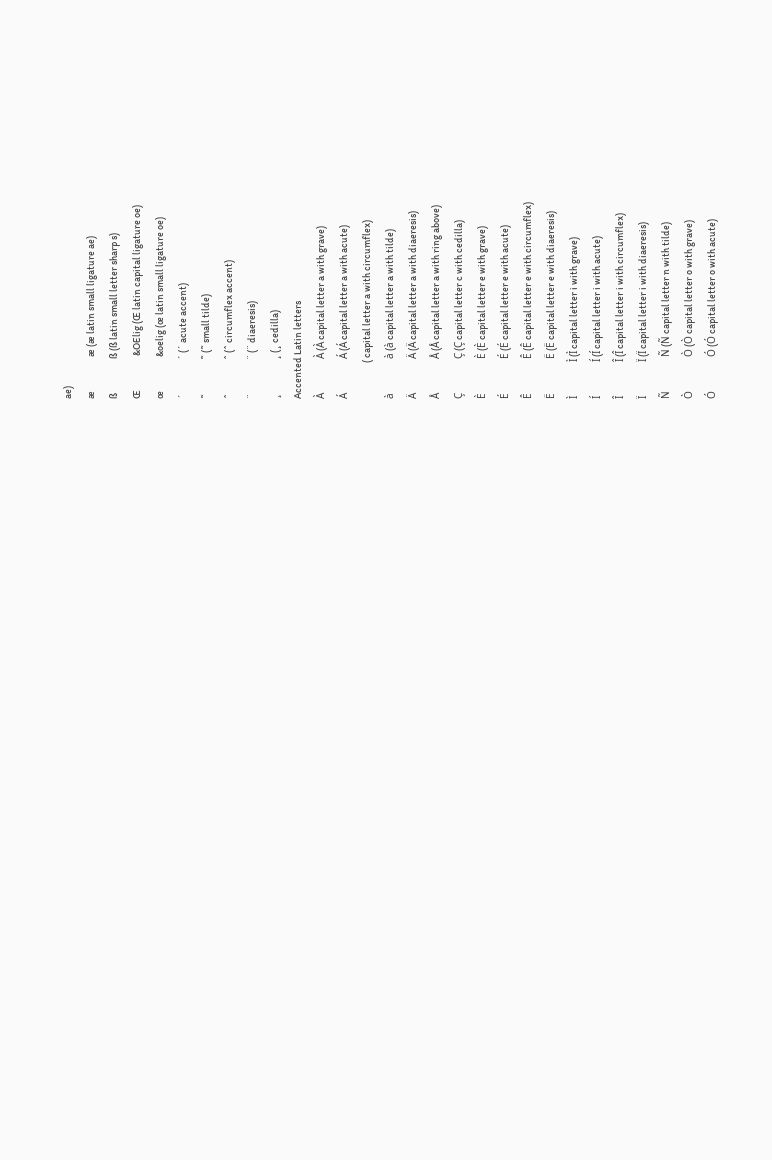ae)
æ                 æ (æ latin small ligature ae)
ß                 ß (ß latin small letter sharp s)
Œ                 &OElig (Œ latin capital ligature oe)
œ                 &oelig (œ latin small ligature oe)
´                 ´ (´ acute accent)
˜                 ˜ (˜ small tilde)
ˆ                 ˆ (ˆ circumflex accent)
¨                 ¨ (¨ diaeresis)
¸                 ¸ (¸ cedilla)
Accented Latin letters
À                 À (À capital letter a with grave)
Á                 Á (Á capital letter a with acute)
                  ( capital letter a with circumflex)
à                 à (à capital letter a with tilde)
Ä                 Ä (Ä capital letter a with diaeresis)
Å                 Å (Å capital letter a with ring above)
Ç                 Ç (Ç capital letter c with cedilla)
È                 È (È capital letter e with grave)
É                 É (É capital letter e with acute)
Ê                 Ê (Ê capital letter e with circumflex)
Ë                 Ë (Ë capital letter e with diaeresis)
Ì                 Ì (Ì capital letter i with grave)
Í                 Í (Í capital letter i with acute)
Î                 Î (Î capital letter i with circumflex)
Ï                 Ï (Ï capital letter i with diaeresis)
Ñ                 Ñ (Ñ capital letter n with tilde)
Ò                 Ò (Ò capital letter o with grave)
Ó                 Ó (Ó capital letter o with acute)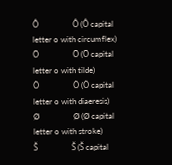Ô                 Ô (Ô capital letter o with circumflex)
Õ                 Õ (Õ capital letter o with tilde)
Ö                 Ö (Ö capital letter o with diaeresis)
Ø                 Ø (Ø capital letter o with stroke)
Š                 Š (Š capital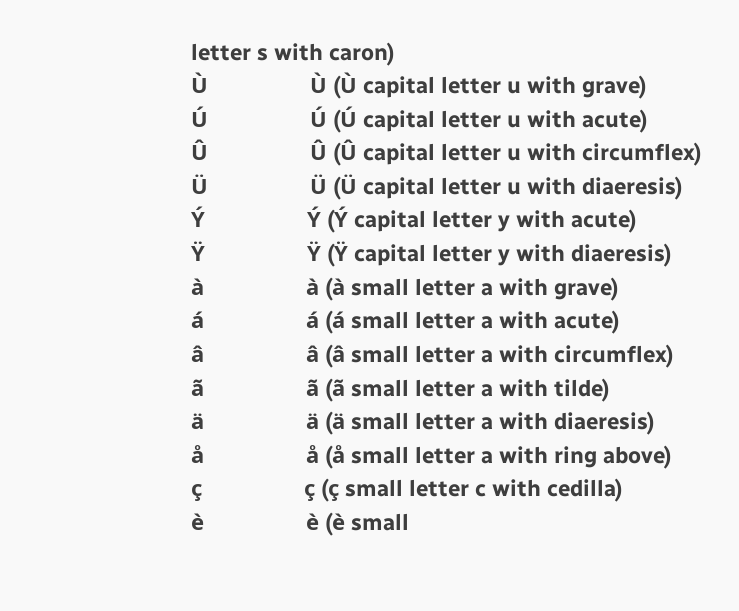letter s with caron)
Ù                 Ù (Ù capital letter u with grave)
Ú                 Ú (Ú capital letter u with acute)
Û                 Û (Û capital letter u with circumflex)
Ü                 Ü (Ü capital letter u with diaeresis)
Ý                 Ý (Ý capital letter y with acute)
Ÿ                 Ÿ (Ÿ capital letter y with diaeresis)
à                 à (à small letter a with grave)
á                 á (á small letter a with acute)
â                 â (â small letter a with circumflex)
ã                 ã (ã small letter a with tilde)
ä                 ä (ä small letter a with diaeresis)
å                 å (å small letter a with ring above)
ç                 ç (ç small letter c with cedilla)
è                 è (è small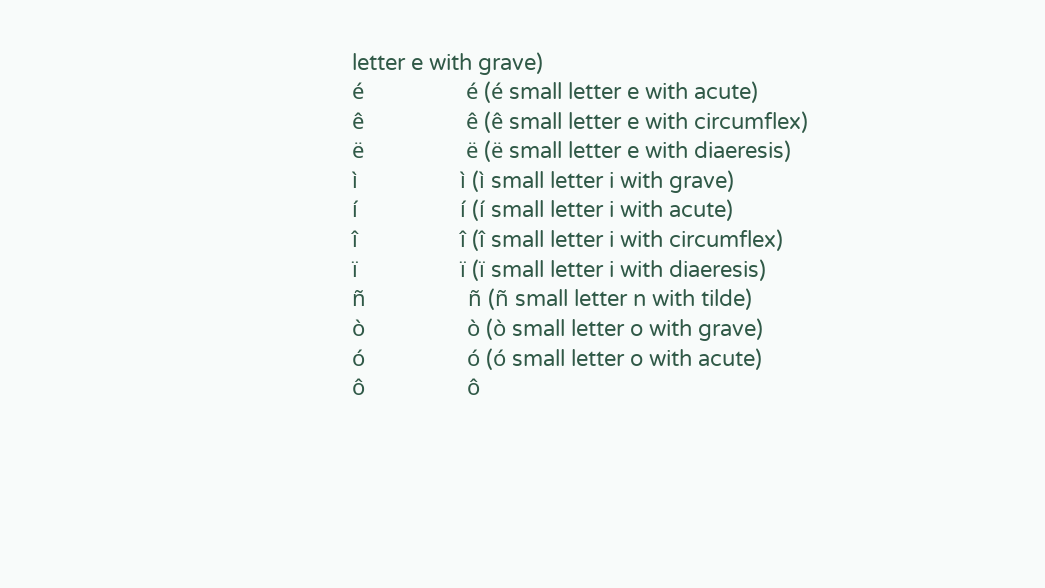letter e with grave)
é                 é (é small letter e with acute)
ê                 ê (ê small letter e with circumflex)
ë                 ë (ë small letter e with diaeresis)
ì                 ì (ì small letter i with grave)
í                 í (í small letter i with acute)
î                 î (î small letter i with circumflex)
ï                 ï (ï small letter i with diaeresis)
ñ                 ñ (ñ small letter n with tilde)
ò                 ò (ò small letter o with grave)
ó                 ó (ó small letter o with acute)
ô                 ô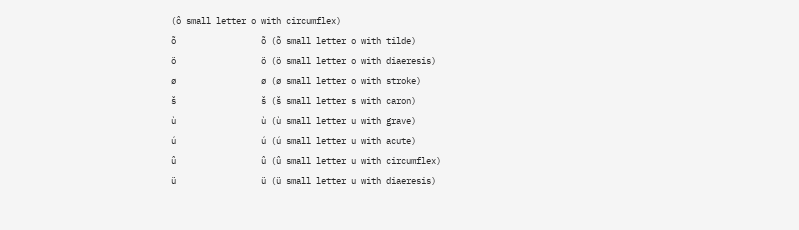(ô small letter o with circumflex)
õ                 õ (õ small letter o with tilde)
ö                 ö (ö small letter o with diaeresis)
ø                 ø (ø small letter o with stroke)
š                 š (š small letter s with caron)
ù                 ù (ù small letter u with grave)
ú                 ú (ú small letter u with acute)
û                 û (û small letter u with circumflex)
ü                 ü (ü small letter u with diaeresis)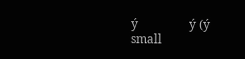ý                 ý (ý small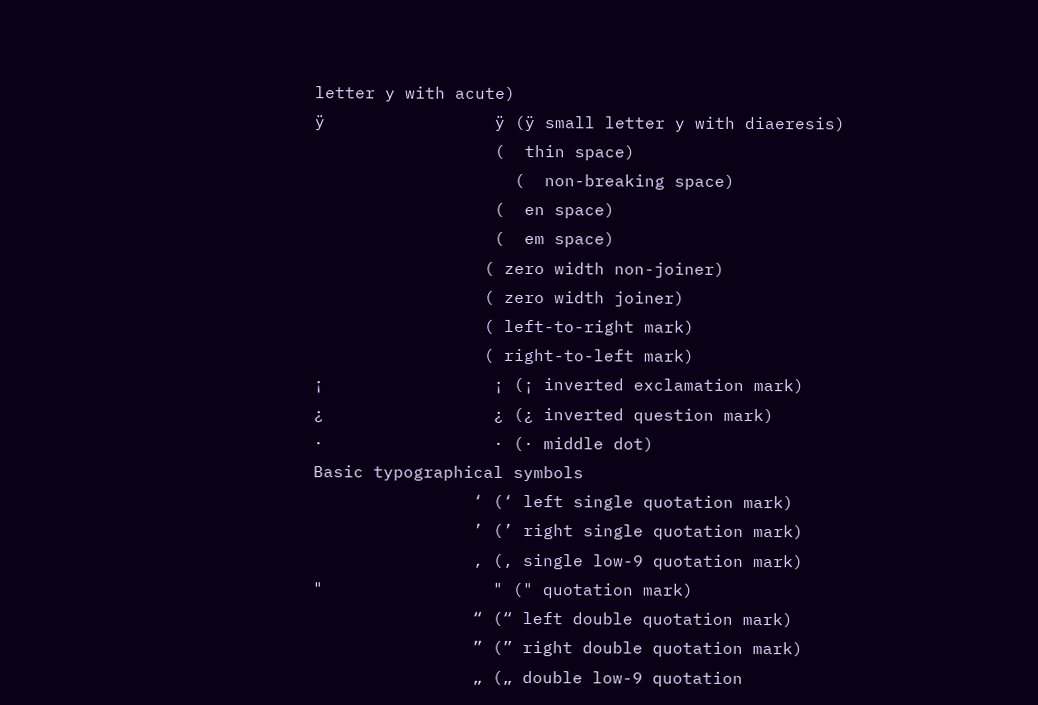letter y with acute)
ÿ                 ÿ (ÿ small letter y with diaeresis)
                  (  thin space)
                    (  non-breaking space)
                  (  en space)
                  (  em space)
                 ( zero width non-joiner)
                 ( zero width joiner)
                 ( left-to-right mark)
                 ( right-to-left mark)
¡                 ¡ (¡ inverted exclamation mark)
¿                 ¿ (¿ inverted question mark)
·                 · (· middle dot)
Basic typographical symbols
                ‘ (‘ left single quotation mark)
                ’ (’ right single quotation mark)
                ‚ (‚ single low-9 quotation mark)
"                 " (" quotation mark)
                “ (“ left double quotation mark)
                ” (” right double quotation mark)
                „ („ double low-9 quotation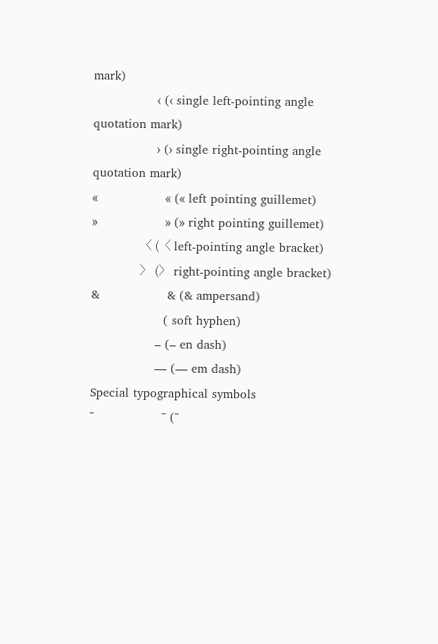mark)
                ‹ (‹ single left-pointing angle quotation mark)
                › (› single right-pointing angle quotation mark)
«                 « (« left pointing guillemet)
»                 » (» right pointing guillemet)
                〈 (〈 left-pointing angle bracket)
                〉 (〉 right-pointing angle bracket)
&                 & (& ampersand)
                  ( soft hyphen)
                – (– en dash)
                — (— em dash)
Special typographical symbols
¯                 ¯ (¯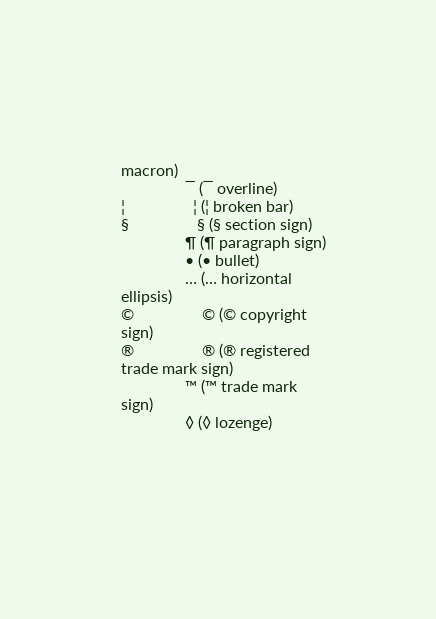macron)
                ‾ (‾ overline)
¦                 ¦ (¦ broken bar)
§                 § (§ section sign)
                ¶ (¶ paragraph sign)
                • (• bullet)
                … (… horizontal ellipsis)
©                 © (© copyright sign)
®                 ® (® registered trade mark sign)
                ™ (™ trade mark sign)
                ◊ (◊ lozenge)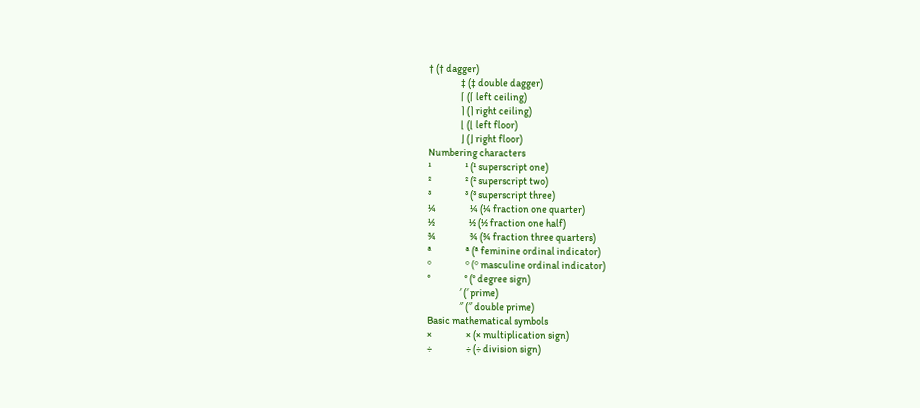† († dagger)
                ‡ (‡ double dagger)
                ⌈ (⌈ left ceiling)
                ⌉ (⌉ right ceiling)
                ⌊ (⌊ left floor)
                ⌋ (⌋ right floor)
Numbering characters
¹                 ¹ (¹ superscript one)
²                 ² (² superscript two)
³                 ³ (³ superscript three)
¼                 ¼ (¼ fraction one quarter)
½                 ½ (½ fraction one half)
¾                 ¾ (¾ fraction three quarters)
ª                 ª (ª feminine ordinal indicator)
º                 º (º masculine ordinal indicator)
°                 ° (° degree sign)
                ′ (′ prime)
                ″ (″ double prime)
Basic mathematical symbols
×                 × (× multiplication sign)
÷                 ÷ (÷ division sign)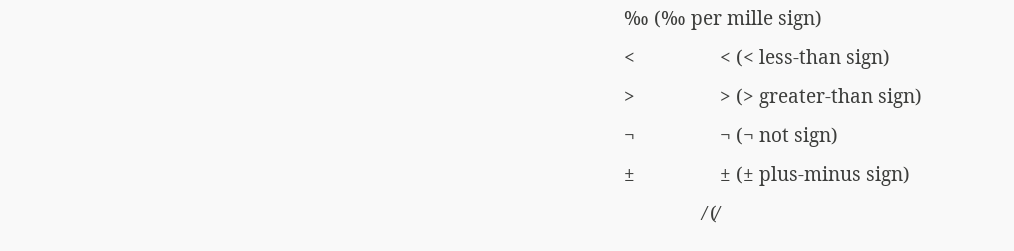‰ (‰ per mille sign)
<                 < (< less-than sign)
>                 > (> greater-than sign)
¬                 ¬ (¬ not sign)
±                 ± (± plus-minus sign)
                ⁄ (⁄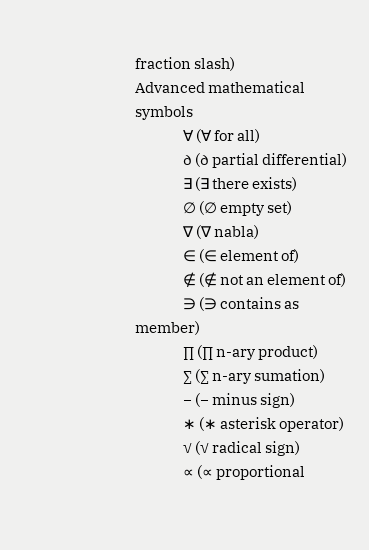fraction slash)
Advanced mathematical symbols
                ∀ (∀ for all)
                ∂ (∂ partial differential)
                ∃ (∃ there exists)
                ∅ (∅ empty set)
                ∇ (∇ nabla)
                ∈ (∈ element of)
                ∉ (∉ not an element of)
                ∋ (∋ contains as member)
                ∏ (∏ n-ary product)
                ∑ (∑ n-ary sumation)
                − (− minus sign)
                ∗ (∗ asterisk operator)
                √ (√ radical sign)
                ∝ (∝ proportional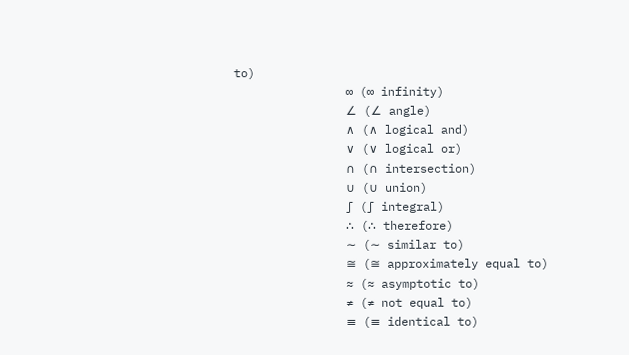to)
                ∞ (∞ infinity)
                ∠ (∠ angle)
                ∧ (∧ logical and)
                ∨ (∨ logical or)
                ∩ (∩ intersection)
                ∪ (∪ union)
                ∫ (∫ integral)
                ∴ (∴ therefore)
                ∼ (∼ similar to)
                ≅ (≅ approximately equal to)
                ≈ (≈ asymptotic to)
                ≠ (≠ not equal to)
                ≡ (≡ identical to)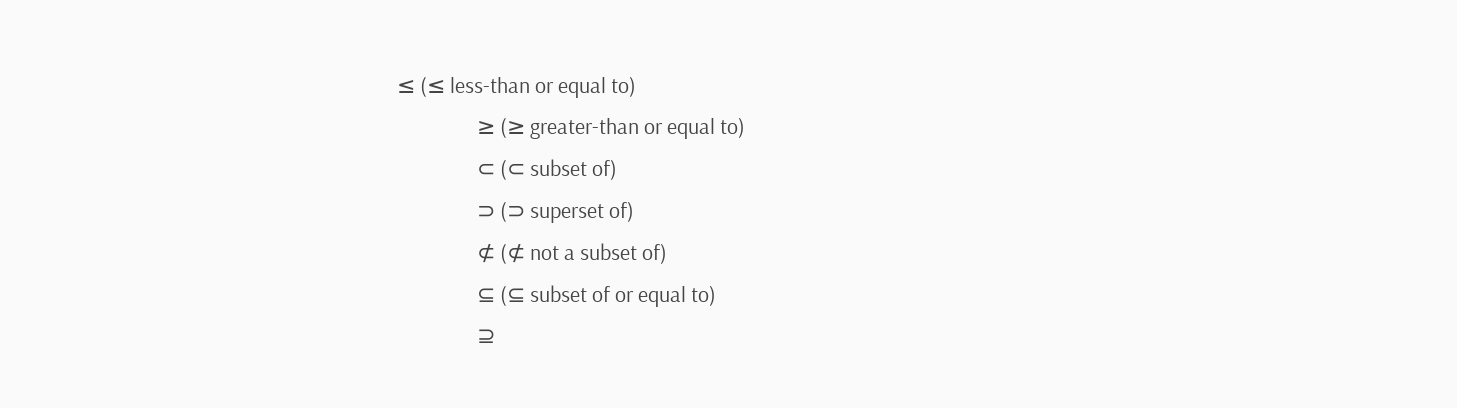≤ (≤ less-than or equal to)
                ≥ (≥ greater-than or equal to)
                ⊂ (⊂ subset of)
                ⊃ (⊃ superset of)
                ⊄ (⊄ not a subset of)
                ⊆ (⊆ subset of or equal to)
                ⊇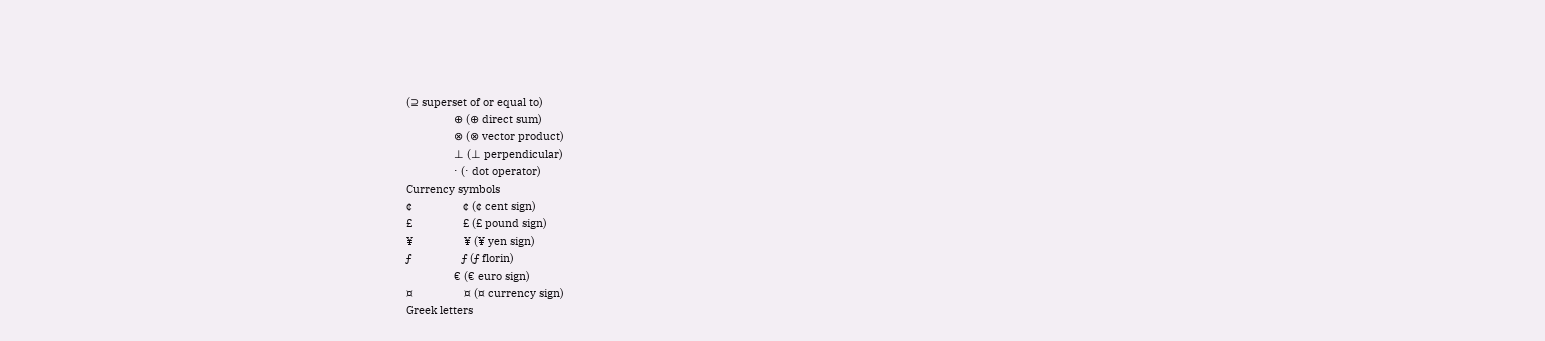(⊇ superset of or equal to)
                ⊕ (⊕ direct sum)
                ⊗ (⊗ vector product)
                ⊥ (⊥ perpendicular)
                ⋅ (⋅ dot operator)
Currency symbols
¢                 ¢ (¢ cent sign)
£                 £ (£ pound sign)
¥                 ¥ (¥ yen sign)
ƒ                 ƒ (ƒ florin)
                € (€ euro sign)
¤                 ¤ (¤ currency sign)
Greek letters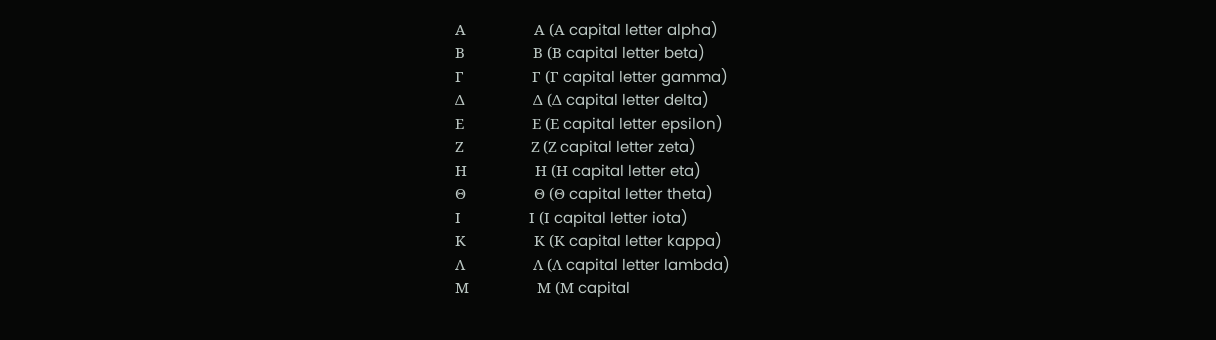Α                 Α (Α capital letter alpha)
Β                 Β (Β capital letter beta)
Γ                 Γ (Γ capital letter gamma)
Δ                 Δ (Δ capital letter delta)
Ε                 Ε (Ε capital letter epsilon)
Ζ                 Ζ (Ζ capital letter zeta)
Η                 Η (Η capital letter eta)
Θ                 Θ (Θ capital letter theta)
Ι                 Ι (Ι capital letter iota)
Κ                 Κ (Κ capital letter kappa)
Λ                 Λ (Λ capital letter lambda)
Μ                 Μ (Μ capital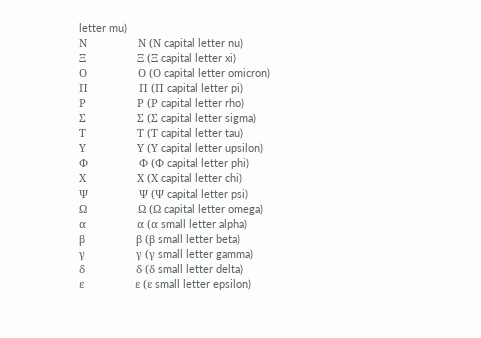letter mu)
Ν                 Ν (Ν capital letter nu)
Ξ                 Ξ (Ξ capital letter xi)
Ο                 Ο (Ο capital letter omicron)
Π                 Π (Π capital letter pi)
Ρ                 Ρ (Ρ capital letter rho)
Σ                 Σ (Σ capital letter sigma)
Τ                 Τ (Τ capital letter tau)
Υ                 Υ (Υ capital letter upsilon)
Φ                 Φ (Φ capital letter phi)
Χ                 Χ (Χ capital letter chi)
Ψ                 Ψ (Ψ capital letter psi)
Ω                 Ω (Ω capital letter omega)
α                 α (α small letter alpha)
β                 β (β small letter beta)
γ                 γ (γ small letter gamma)
δ                 δ (δ small letter delta)
ε                 ε (ε small letter epsilon)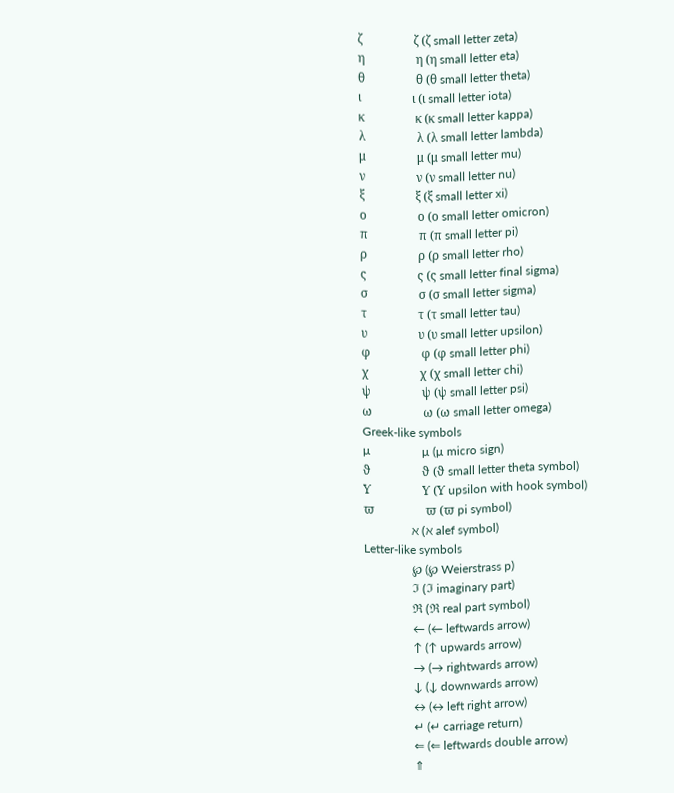ζ                 ζ (ζ small letter zeta)
η                 η (η small letter eta)
θ                 θ (θ small letter theta)
ι                 ι (ι small letter iota)
κ                 κ (κ small letter kappa)
λ                 λ (λ small letter lambda)
μ                 μ (μ small letter mu)
ν                 ν (ν small letter nu)
ξ                 ξ (ξ small letter xi)
ο                 ο (ο small letter omicron)
π                 π (π small letter pi)
ρ                 ρ (ρ small letter rho)
ς                 ς (ς small letter final sigma)
σ                 σ (σ small letter sigma)
τ                 τ (τ small letter tau)
υ                 υ (υ small letter upsilon)
φ                 φ (φ small letter phi)
χ                 χ (χ small letter chi)
ψ                 ψ (ψ small letter psi)
ω                 ω (ω small letter omega)
Greek-like symbols
µ                 µ (µ micro sign)
ϑ                 ϑ (ϑ small letter theta symbol)
ϒ                 ϒ (ϒ upsilon with hook symbol)
ϖ                 ϖ (ϖ pi symbol)
                ℵ (ℵ alef symbol)
Letter-like symbols
                ℘ (℘ Weierstrass p)
                ℑ (ℑ imaginary part)
                ℜ (ℜ real part symbol)
                ← (← leftwards arrow)
                ↑ (↑ upwards arrow)
                → (→ rightwards arrow)
                ↓ (↓ downwards arrow)
                ↔ (↔ left right arrow)
                ↵ (↵ carriage return)
                ⇐ (⇐ leftwards double arrow)
                ⇑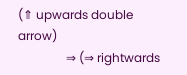(⇑ upwards double arrow)
                ⇒ (⇒ rightwards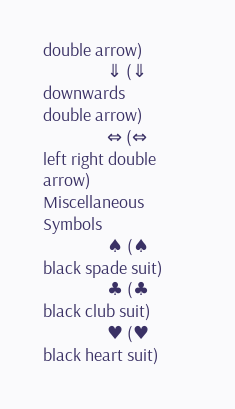double arrow)
                ⇓ (⇓ downwards double arrow)
                ⇔ (⇔ left right double arrow)
Miscellaneous Symbols
                ♠ (♠ black spade suit)
                ♣ (♣ black club suit)
                ♥ (♥ black heart suit)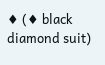♦ (♦ black diamond suit)